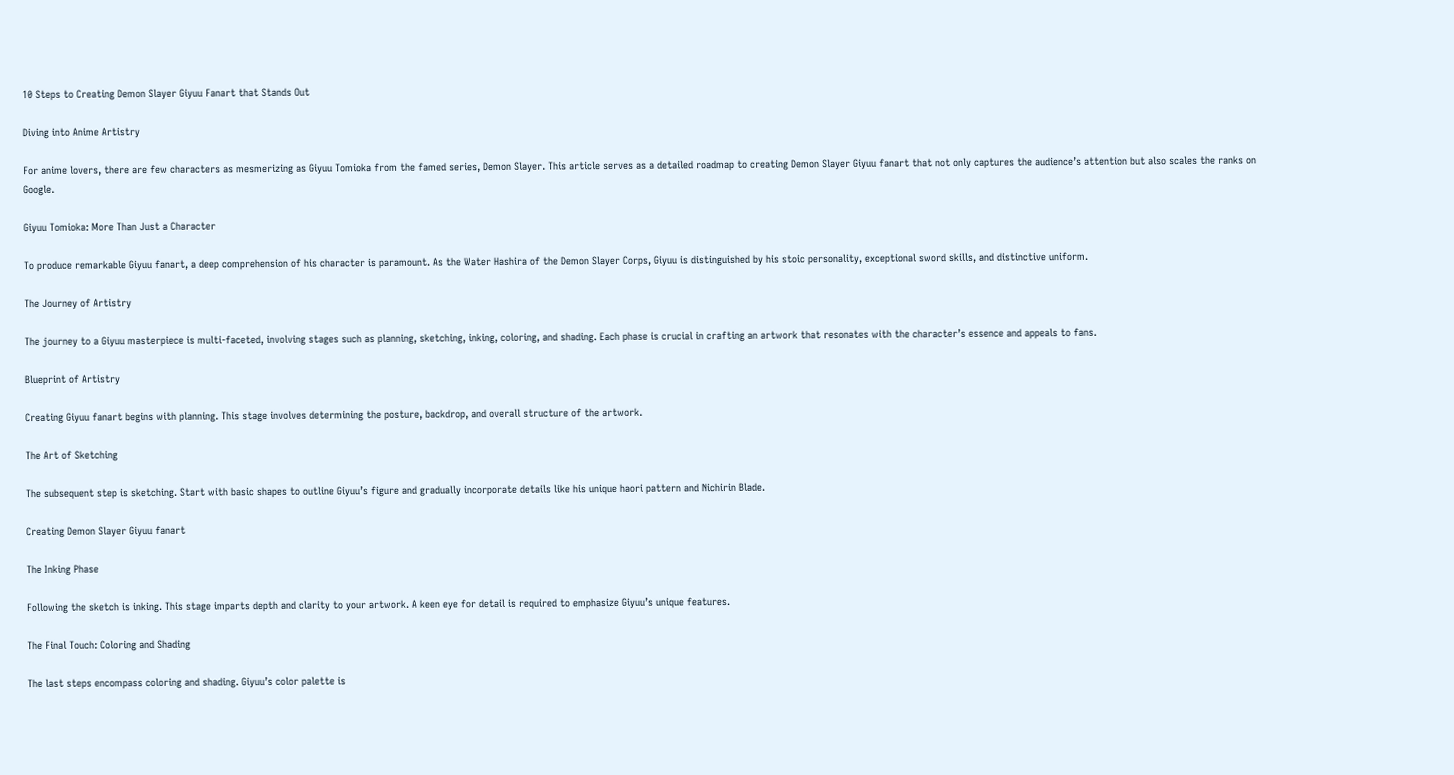10 Steps to Creating Demon Slayer Giyuu Fanart that Stands Out

Diving into Anime Artistry

For anime lovers, there are few characters as mesmerizing as Giyuu Tomioka from the famed series, Demon Slayer. This article serves as a detailed roadmap to creating Demon Slayer Giyuu fanart that not only captures the audience’s attention but also scales the ranks on Google.

Giyuu Tomioka: More Than Just a Character

To produce remarkable Giyuu fanart, a deep comprehension of his character is paramount. As the Water Hashira of the Demon Slayer Corps, Giyuu is distinguished by his stoic personality, exceptional sword skills, and distinctive uniform.

The Journey of Artistry

The journey to a Giyuu masterpiece is multi-faceted, involving stages such as planning, sketching, inking, coloring, and shading. Each phase is crucial in crafting an artwork that resonates with the character’s essence and appeals to fans.

Blueprint of Artistry

Creating Giyuu fanart begins with planning. This stage involves determining the posture, backdrop, and overall structure of the artwork.

The Art of Sketching

The subsequent step is sketching. Start with basic shapes to outline Giyuu’s figure and gradually incorporate details like his unique haori pattern and Nichirin Blade.

Creating Demon Slayer Giyuu fanart

The Inking Phase

Following the sketch is inking. This stage imparts depth and clarity to your artwork. A keen eye for detail is required to emphasize Giyuu’s unique features.

The Final Touch: Coloring and Shading

The last steps encompass coloring and shading. Giyuu’s color palette is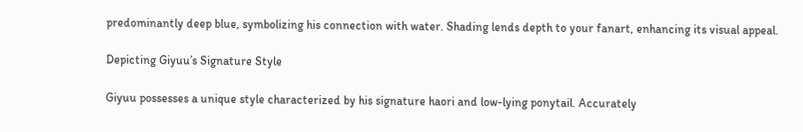predominantly deep blue, symbolizing his connection with water. Shading lends depth to your fanart, enhancing its visual appeal.

Depicting Giyuu’s Signature Style

Giyuu possesses a unique style characterized by his signature haori and low-lying ponytail. Accurately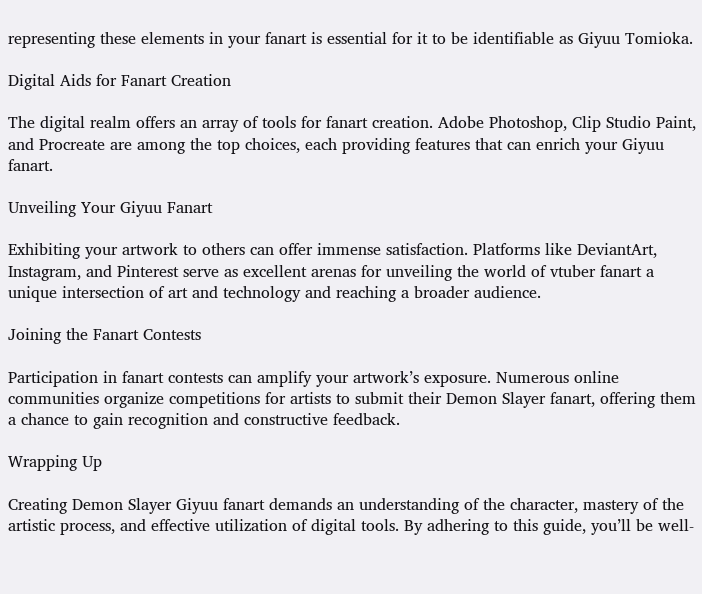representing these elements in your fanart is essential for it to be identifiable as Giyuu Tomioka.

Digital Aids for Fanart Creation

The digital realm offers an array of tools for fanart creation. Adobe Photoshop, Clip Studio Paint, and Procreate are among the top choices, each providing features that can enrich your Giyuu fanart.

Unveiling Your Giyuu Fanart

Exhibiting your artwork to others can offer immense satisfaction. Platforms like DeviantArt, Instagram, and Pinterest serve as excellent arenas for unveiling the world of vtuber fanart a unique intersection of art and technology and reaching a broader audience.

Joining the Fanart Contests

Participation in fanart contests can amplify your artwork’s exposure. Numerous online communities organize competitions for artists to submit their Demon Slayer fanart, offering them a chance to gain recognition and constructive feedback.

Wrapping Up

Creating Demon Slayer Giyuu fanart demands an understanding of the character, mastery of the artistic process, and effective utilization of digital tools. By adhering to this guide, you’ll be well-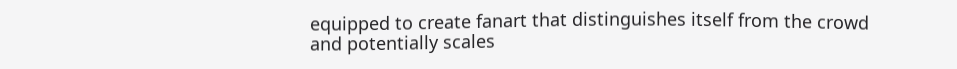equipped to create fanart that distinguishes itself from the crowd and potentially scales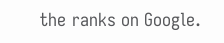the ranks on Google.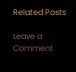Related Posts

Leave a Comment